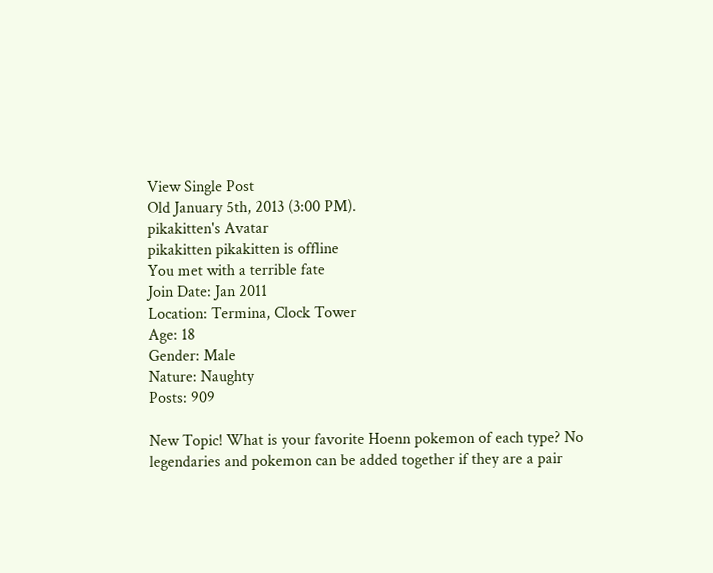View Single Post
Old January 5th, 2013 (3:00 PM).
pikakitten's Avatar
pikakitten pikakitten is offline
You met with a terrible fate
Join Date: Jan 2011
Location: Termina, Clock Tower
Age: 18
Gender: Male
Nature: Naughty
Posts: 909

New Topic! What is your favorite Hoenn pokemon of each type? No legendaries and pokemon can be added together if they are a pair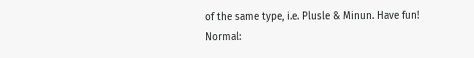of the same type, i.e. Plusle & Minun. Have fun!
Normal: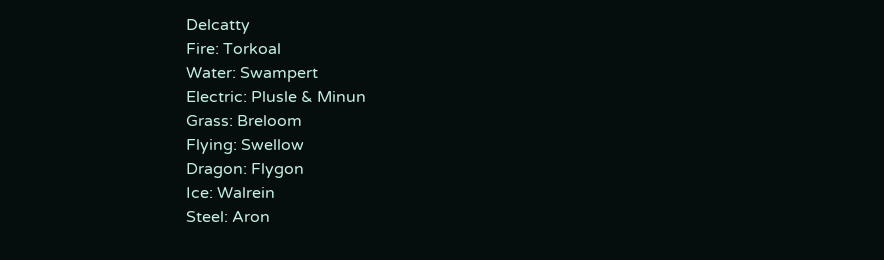Delcatty
Fire: Torkoal
Water: Swampert
Electric: Plusle & Minun
Grass: Breloom
Flying: Swellow
Dragon: Flygon
Ice: Walrein
Steel: Aron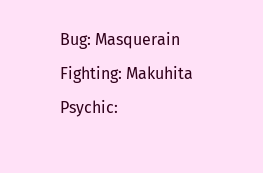Bug: Masquerain
Fighting: Makuhita
Psychic: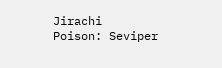Jirachi
Poison: Seviper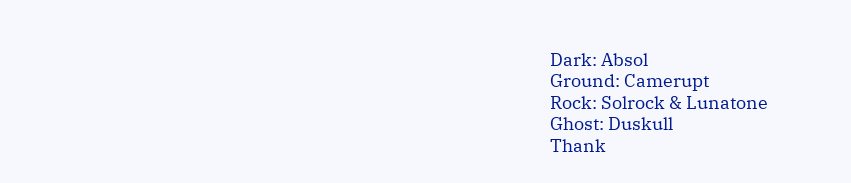Dark: Absol
Ground: Camerupt
Rock: Solrock & Lunatone
Ghost: Duskull
Thank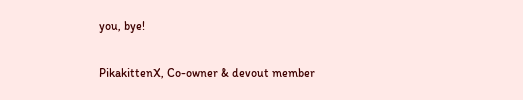you, bye!

PikakittenX, Co-owner & devout member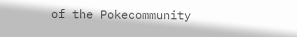of the Pokecommunity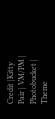Credit |Kitty Pair | VM/PM | Photobucket | Theme